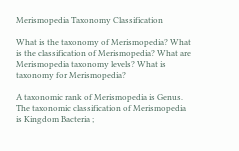Merismopedia Taxonomy Classification

What is the taxonomy of Merismopedia? What is the classification of Merismopedia? What are Merismopedia taxonomy levels? What is taxonomy for Merismopedia?

A taxonomic rank of Merismopedia is Genus. The taxonomic classification of Merismopedia is Kingdom Bacteria ;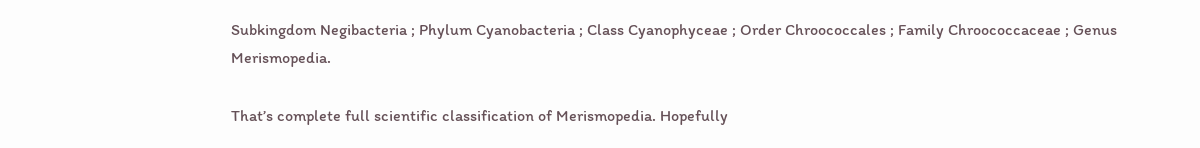Subkingdom Negibacteria ; Phylum Cyanobacteria ; Class Cyanophyceae ; Order Chroococcales ; Family Chroococcaceae ; Genus Merismopedia.

That’s complete full scientific classification of Merismopedia. Hopefully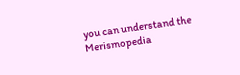you can understand the Merismopedia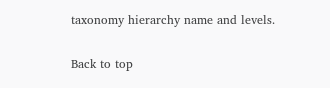taxonomy hierarchy name and levels.

Back to top